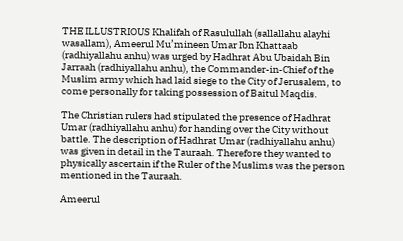THE ILLUSTRIOUS Khalifah of Rasulullah (sallallahu alayhi wasallam), Ameerul Mu’mineen Umar Ibn Khattaab (radhiyallahu anhu) was urged by Hadhrat Abu Ubaidah Bin Jarraah (radhiyallahu anhu), the Commander-in-Chief of the Muslim army which had laid siege to the City of Jerusalem, to come personally for taking possession of Baitul Maqdis.

The Christian rulers had stipulated the presence of Hadhrat Umar (radhiyallahu anhu) for handing over the City without battle. The description of Hadhrat Umar (radhiyallahu anhu) was given in detail in the Tauraah. Therefore they wanted to physically ascertain if the Ruler of the Muslims was the person mentioned in the Tauraah.

Ameerul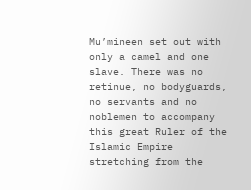Mu’mineen set out with only a camel and one slave. There was no retinue, no bodyguards, no servants and no noblemen to accompany this great Ruler of the Islamic Empire stretching from the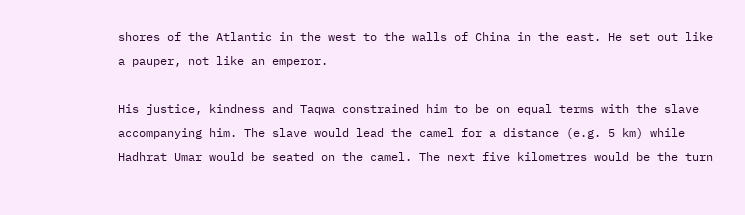shores of the Atlantic in the west to the walls of China in the east. He set out like a pauper, not like an emperor.

His justice, kindness and Taqwa constrained him to be on equal terms with the slave accompanying him. The slave would lead the camel for a distance (e.g. 5 km) while Hadhrat Umar would be seated on the camel. The next five kilometres would be the turn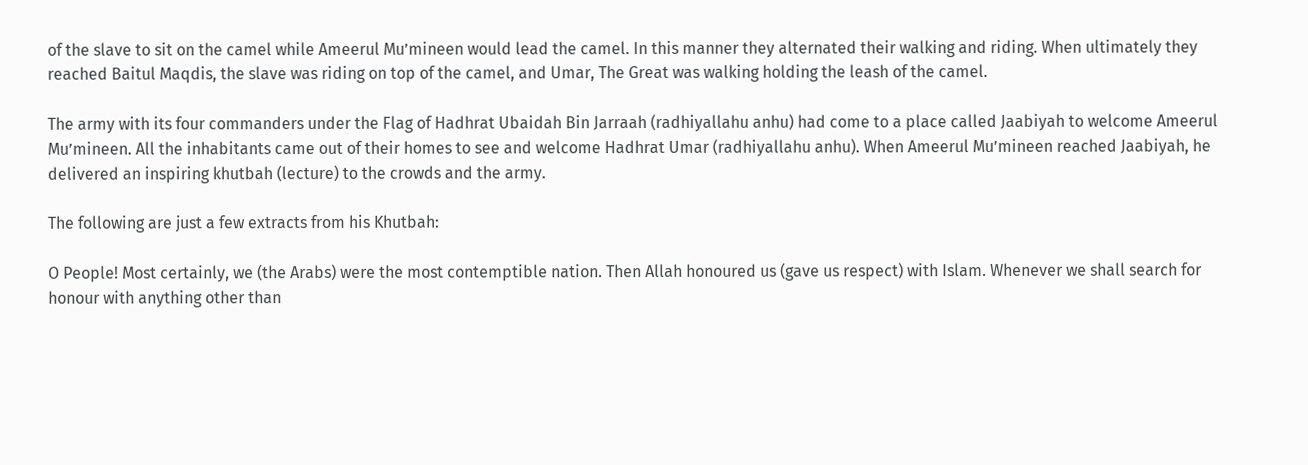of the slave to sit on the camel while Ameerul Mu’mineen would lead the camel. In this manner they alternated their walking and riding. When ultimately they reached Baitul Maqdis, the slave was riding on top of the camel, and Umar, The Great was walking holding the leash of the camel.

The army with its four commanders under the Flag of Hadhrat Ubaidah Bin Jarraah (radhiyallahu anhu) had come to a place called Jaabiyah to welcome Ameerul Mu’mineen. All the inhabitants came out of their homes to see and welcome Hadhrat Umar (radhiyallahu anhu). When Ameerul Mu’mineen reached Jaabiyah, he delivered an inspiring khutbah (lecture) to the crowds and the army.

The following are just a few extracts from his Khutbah:

O People! Most certainly, we (the Arabs) were the most contemptible nation. Then Allah honoured us (gave us respect) with Islam. Whenever we shall search for honour with anything other than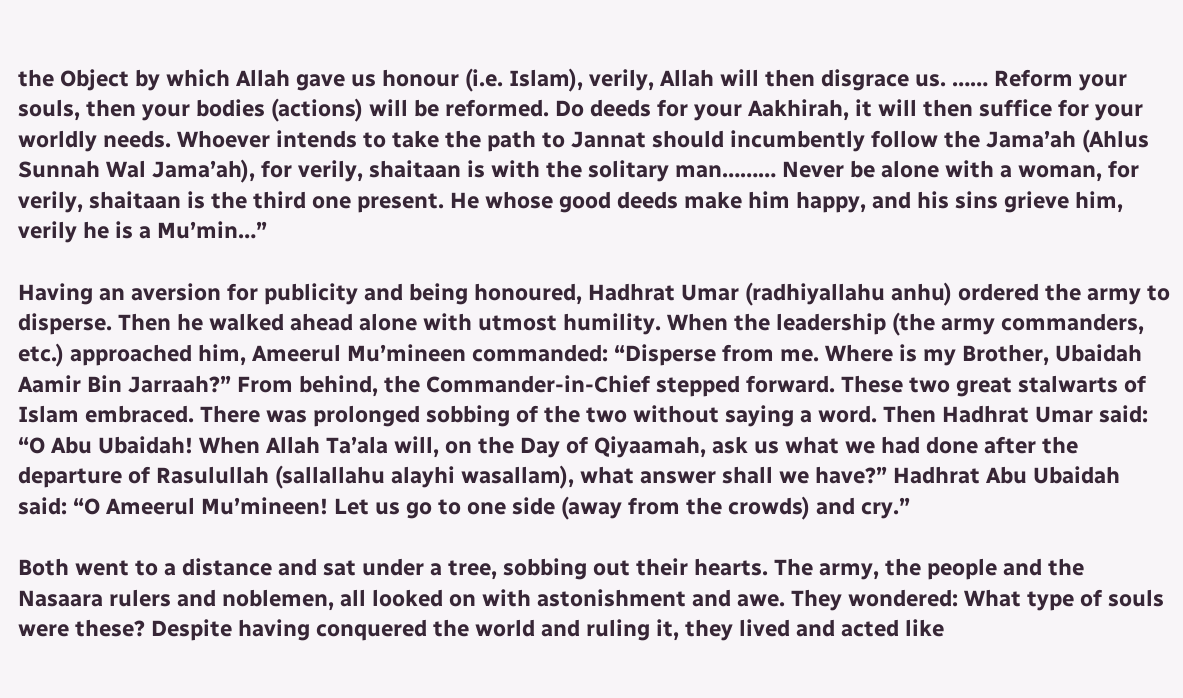the Object by which Allah gave us honour (i.e. Islam), verily, Allah will then disgrace us. …… Reform your souls, then your bodies (actions) will be reformed. Do deeds for your Aakhirah, it will then suffice for your worldly needs. Whoever intends to take the path to Jannat should incumbently follow the Jama’ah (Ahlus Sunnah Wal Jama’ah), for verily, shaitaan is with the solitary man……… Never be alone with a woman, for verily, shaitaan is the third one present. He whose good deeds make him happy, and his sins grieve him, verily he is a Mu’min…”

Having an aversion for publicity and being honoured, Hadhrat Umar (radhiyallahu anhu) ordered the army to disperse. Then he walked ahead alone with utmost humility. When the leadership (the army commanders, etc.) approached him, Ameerul Mu’mineen commanded: “Disperse from me. Where is my Brother, Ubaidah Aamir Bin Jarraah?” From behind, the Commander-in-Chief stepped forward. These two great stalwarts of Islam embraced. There was prolonged sobbing of the two without saying a word. Then Hadhrat Umar said: “O Abu Ubaidah! When Allah Ta’ala will, on the Day of Qiyaamah, ask us what we had done after the departure of Rasulullah (sallallahu alayhi wasallam), what answer shall we have?” Hadhrat Abu Ubaidah said: “O Ameerul Mu’mineen! Let us go to one side (away from the crowds) and cry.”

Both went to a distance and sat under a tree, sobbing out their hearts. The army, the people and the Nasaara rulers and noblemen, all looked on with astonishment and awe. They wondered: What type of souls were these? Despite having conquered the world and ruling it, they lived and acted like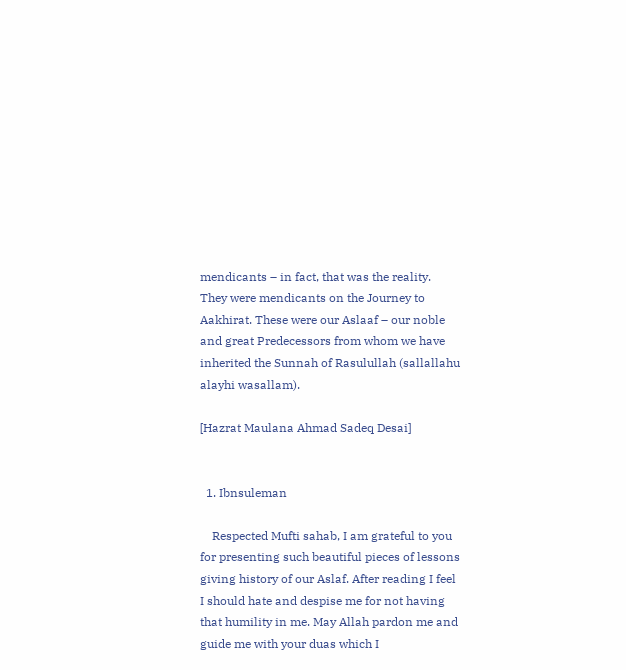mendicants – in fact, that was the reality. They were mendicants on the Journey to Aakhirat. These were our Aslaaf – our noble and great Predecessors from whom we have inherited the Sunnah of Rasulullah (sallallahu alayhi wasallam).

[Hazrat Maulana Ahmad Sadeq Desai]


  1. Ibnsuleman

    Respected Mufti sahab, I am grateful to you for presenting such beautiful pieces of lessons giving history of our Aslaf. After reading I feel I should hate and despise me for not having that humility in me. May Allah pardon me and guide me with your duas which I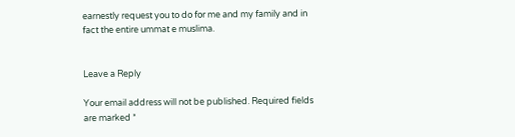earnestly request you to do for me and my family and in fact the entire ummat e muslima.


Leave a Reply

Your email address will not be published. Required fields are marked *